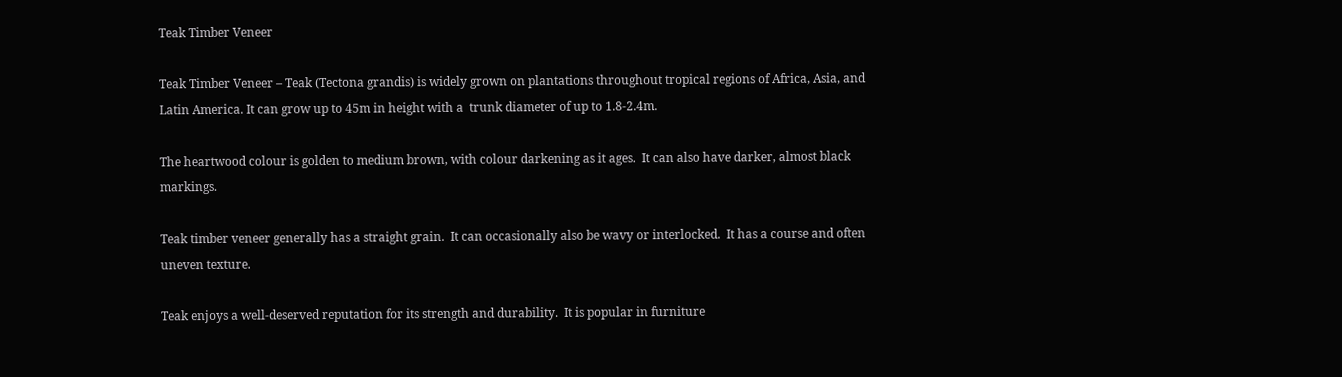Teak Timber Veneer

Teak Timber Veneer – Teak (Tectona grandis) is widely grown on plantations throughout tropical regions of Africa, Asia, and Latin America. It can grow up to 45m in height with a  trunk diameter of up to 1.8-2.4m.

The heartwood colour is golden to medium brown, with colour darkening as it ages.  It can also have darker, almost black markings.

Teak timber veneer generally has a straight grain.  It can occasionally also be wavy or interlocked.  It has a course and often uneven texture.

Teak enjoys a well-deserved reputation for its strength and durability.  It is popular in furniture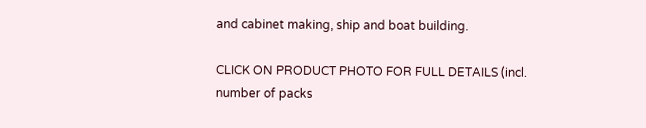and cabinet making, ship and boat building.

CLICK ON PRODUCT PHOTO FOR FULL DETAILS (incl. number of packs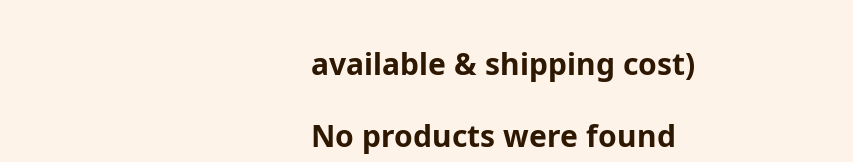available & shipping cost)

No products were found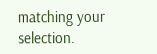matching your selection.